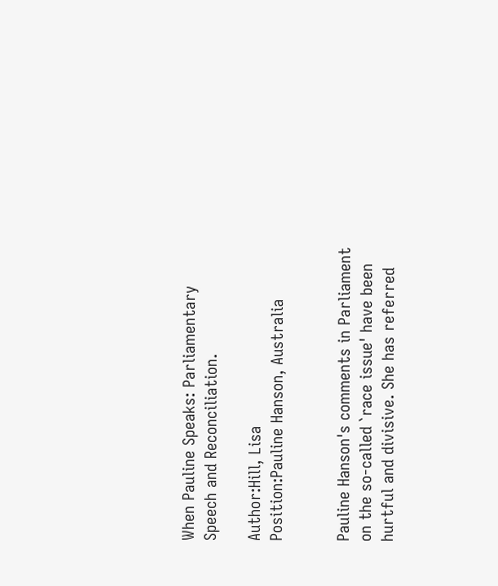When Pauline Speaks: Parliamentary Speech and Reconciliation.

Author:Hill, Lisa
Position:Pauline Hanson, Australia


Pauline Hanson's comments in Parliament on the so-called `race issue' have been hurtful and divisive. She has referred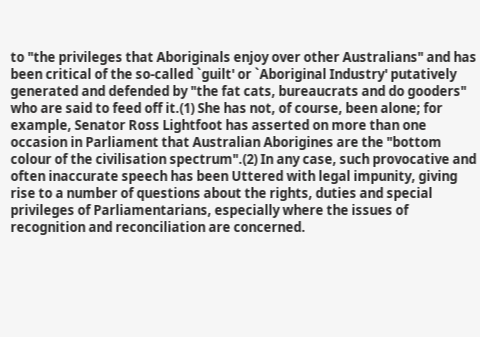to "the privileges that Aboriginals enjoy over other Australians" and has been critical of the so-called `guilt' or `Aboriginal Industry' putatively generated and defended by "the fat cats, bureaucrats and do gooders" who are said to feed off it.(1) She has not, of course, been alone; for example, Senator Ross Lightfoot has asserted on more than one occasion in Parliament that Australian Aborigines are the "bottom colour of the civilisation spectrum".(2) In any case, such provocative and often inaccurate speech has been Uttered with legal impunity, giving rise to a number of questions about the rights, duties and special privileges of Parliamentarians, especially where the issues of recognition and reconciliation are concerned.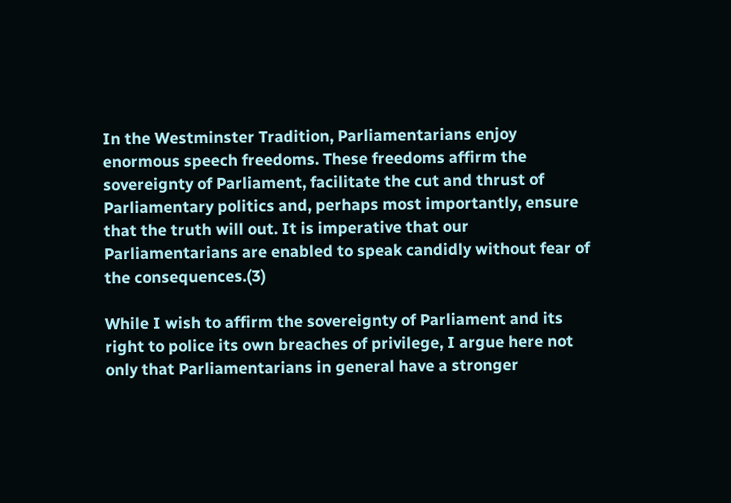In the Westminster Tradition, Parliamentarians enjoy enormous speech freedoms. These freedoms affirm the sovereignty of Parliament, facilitate the cut and thrust of Parliamentary politics and, perhaps most importantly, ensure that the truth will out. It is imperative that our Parliamentarians are enabled to speak candidly without fear of the consequences.(3)

While I wish to affirm the sovereignty of Parliament and its right to police its own breaches of privilege, I argue here not only that Parliamentarians in general have a stronger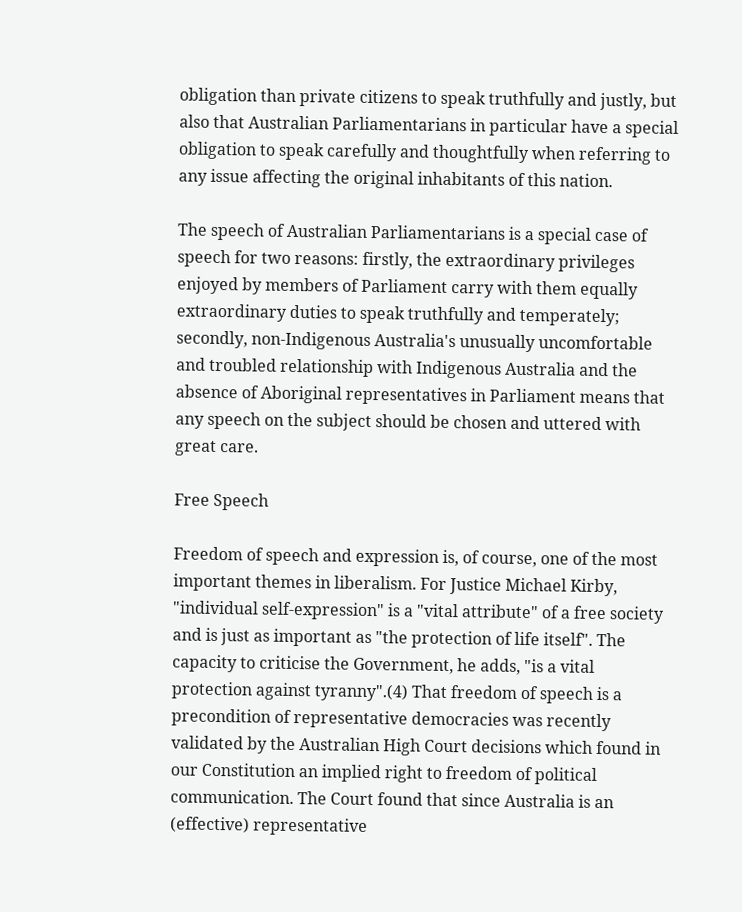obligation than private citizens to speak truthfully and justly, but also that Australian Parliamentarians in particular have a special obligation to speak carefully and thoughtfully when referring to any issue affecting the original inhabitants of this nation.

The speech of Australian Parliamentarians is a special case of speech for two reasons: firstly, the extraordinary privileges enjoyed by members of Parliament carry with them equally extraordinary duties to speak truthfully and temperately; secondly, non-Indigenous Australia's unusually uncomfortable and troubled relationship with Indigenous Australia and the absence of Aboriginal representatives in Parliament means that any speech on the subject should be chosen and uttered with great care.

Free Speech

Freedom of speech and expression is, of course, one of the most important themes in liberalism. For Justice Michael Kirby, "individual self-expression" is a "vital attribute" of a free society and is just as important as "the protection of life itself". The capacity to criticise the Government, he adds, "is a vital protection against tyranny".(4) That freedom of speech is a precondition of representative democracies was recently validated by the Australian High Court decisions which found in our Constitution an implied right to freedom of political communication. The Court found that since Australia is an (effective) representative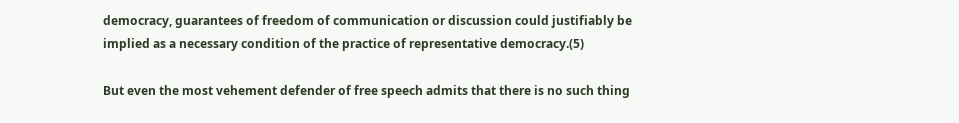democracy, guarantees of freedom of communication or discussion could justifiably be implied as a necessary condition of the practice of representative democracy.(5)

But even the most vehement defender of free speech admits that there is no such thing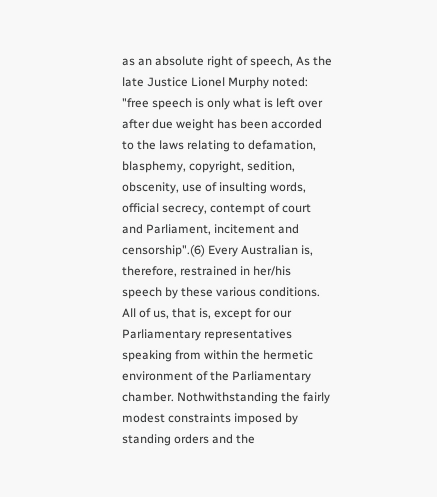as an absolute right of speech, As the late Justice Lionel Murphy noted: "free speech is only what is left over after due weight has been accorded to the laws relating to defamation, blasphemy, copyright, sedition, obscenity, use of insulting words, official secrecy, contempt of court and Parliament, incitement and censorship".(6) Every Australian is, therefore, restrained in her/his speech by these various conditions. All of us, that is, except for our Parliamentary representatives speaking from within the hermetic environment of the Parliamentary chamber. Nothwithstanding the fairly modest constraints imposed by standing orders and the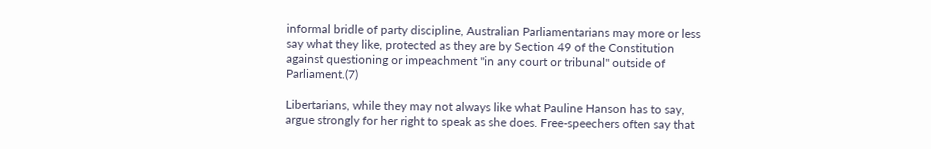informal bridle of party discipline, Australian Parliamentarians may more or less say what they like, protected as they are by Section 49 of the Constitution against questioning or impeachment "in any court or tribunal" outside of Parliament.(7)

Libertarians, while they may not always like what Pauline Hanson has to say, argue strongly for her right to speak as she does. Free-speechers often say that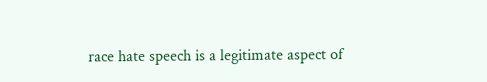race hate speech is a legitimate aspect of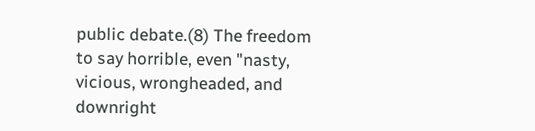public debate.(8) The freedom to say horrible, even "nasty, vicious, wrongheaded, and downright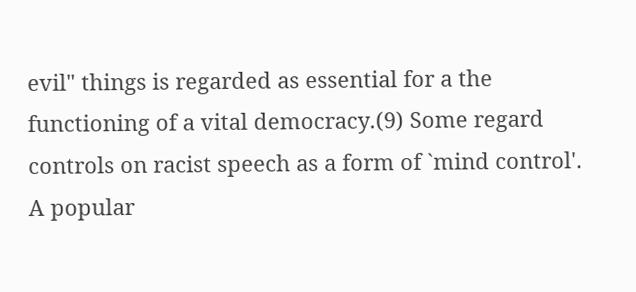evil" things is regarded as essential for a the functioning of a vital democracy.(9) Some regard controls on racist speech as a form of `mind control'. A popular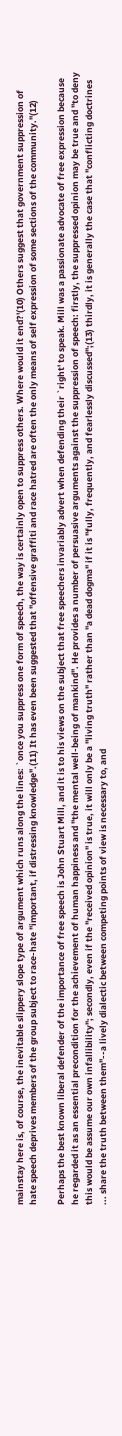mainstay here is, of course, the inevitable slippery slope type of argument which runs along the lines: `once you suppress one form of speech, the way is certainly open to suppress others. Where would it end?'(10) Others suggest that government suppression of hate speech deprives members of the group subject to race-hate "important, if distressing knowledge".(11) It has even been suggested that "offensive graffiti and race hatred are often the only means of self expression of some sections of the community."(12)

Perhaps the best known liberal defender of the importance of free speech is John Stuart Mill, and it is to his views on the subject that free speechers invariably advert when defending their `right' to speak. Mill was a passionate advocate of free expression because he regarded it as an essential precondition for the achievement of human happiness and "the mental well-being of mankind". He provides a number of persuasive arguments against the suppression of speech: firstly, the suppressed opinion may be true and "to deny this would be assume our own infallibility"; secondly, even if the "received opinion" is true, it will only be a "living truth" rather than "a dead dogma" if it is "fully, frequently, and fearlessly discussed";(13) thirdly, it is generally the case that "conflicting doctrines ... share the truth between them"--a lively dialectic between competing points of view is necessary to, and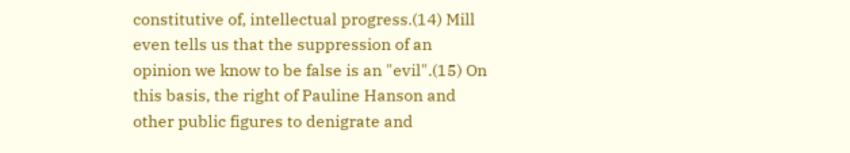constitutive of, intellectual progress.(14) Mill even tells us that the suppression of an opinion we know to be false is an "evil".(15) On this basis, the right of Pauline Hanson and other public figures to denigrate and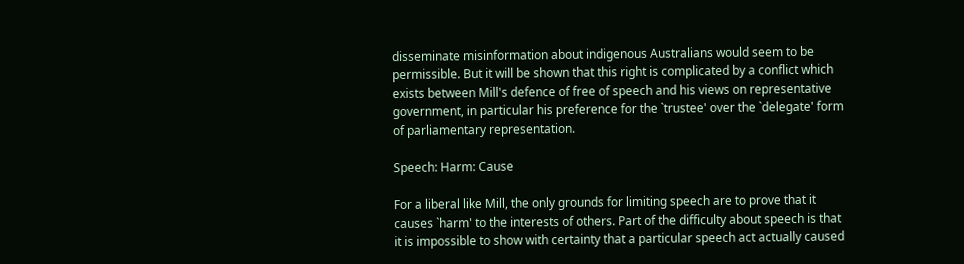disseminate misinformation about indigenous Australians would seem to be permissible. But it will be shown that this right is complicated by a conflict which exists between Mill's defence of free of speech and his views on representative government, in particular his preference for the `trustee' over the `delegate' form of parliamentary representation.

Speech: Harm: Cause

For a liberal like Mill, the only grounds for limiting speech are to prove that it causes `harm' to the interests of others. Part of the difficulty about speech is that it is impossible to show with certainty that a particular speech act actually caused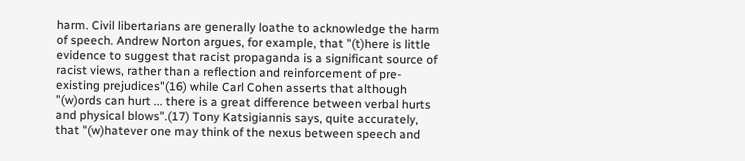harm. Civil libertarians are generally loathe to acknowledge the harm of speech. Andrew Norton argues, for example, that "(t)here is little evidence to suggest that racist propaganda is a significant source of racist views, rather than a reflection and reinforcement of pre-existing prejudices"(16) while Carl Cohen asserts that although "(w)ords can hurt ... there is a great difference between verbal hurts and physical blows".(17) Tony Katsigiannis says, quite accurately, that "(w)hatever one may think of the nexus between speech and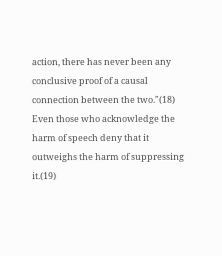action, there has never been any conclusive proof of a causal connection between the two."(18) Even those who acknowledge the harm of speech deny that it outweighs the harm of suppressing it.(19)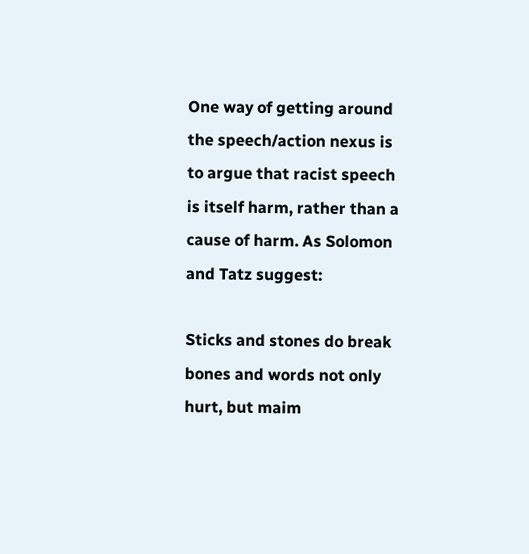One way of getting around the speech/action nexus is to argue that racist speech is itself harm, rather than a cause of harm. As Solomon and Tatz suggest:

Sticks and stones do break bones and words not only hurt, but maim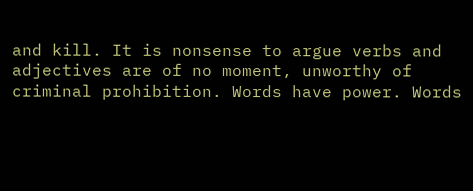and kill. It is nonsense to argue verbs and adjectives are of no moment, unworthy of criminal prohibition. Words have power. Words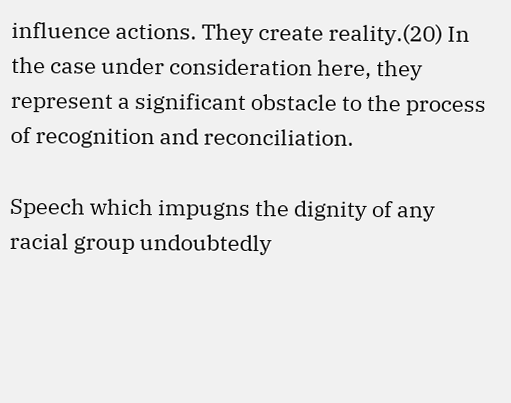influence actions. They create reality.(20) In the case under consideration here, they represent a significant obstacle to the process of recognition and reconciliation.

Speech which impugns the dignity of any racial group undoubtedly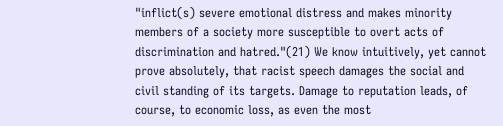"inflict(s) severe emotional distress and makes minority members of a society more susceptible to overt acts of discrimination and hatred."(21) We know intuitively, yet cannot prove absolutely, that racist speech damages the social and civil standing of its targets. Damage to reputation leads, of course, to economic loss, as even the most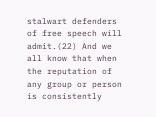stalwart defenders of free speech will admit.(22) And we all know that when the reputation of any group or person is consistently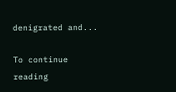denigrated and...

To continue reading